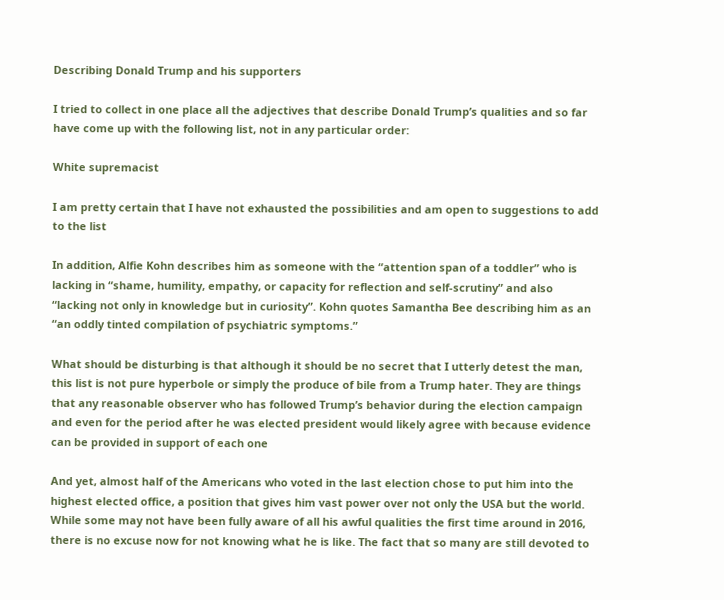Describing Donald Trump and his supporters

I tried to collect in one place all the adjectives that describe Donald Trump’s qualities and so far have come up with the following list, not in any particular order:

White supremacist

I am pretty certain that I have not exhausted the possibilities and am open to suggestions to add to the list

In addition, Alfie Kohn describes him as someone with the “attention span of a toddler” who is lacking in “shame, humility, empathy, or capacity for reflection and self-scrutiny” and also “lacking not only in knowledge but in curiosity”. Kohn quotes Samantha Bee describing him as an “an oddly tinted compilation of psychiatric symptoms.”

What should be disturbing is that although it should be no secret that I utterly detest the man, this list is not pure hyperbole or simply the produce of bile from a Trump hater. They are things that any reasonable observer who has followed Trump’s behavior during the election campaign and even for the period after he was elected president would likely agree with because evidence can be provided in support of each one

And yet, almost half of the Americans who voted in the last election chose to put him into the highest elected office, a position that gives him vast power over not only the USA but the world. While some may not have been fully aware of all his awful qualities the first time around in 2016, there is no excuse now for not knowing what he is like. The fact that so many are still devoted to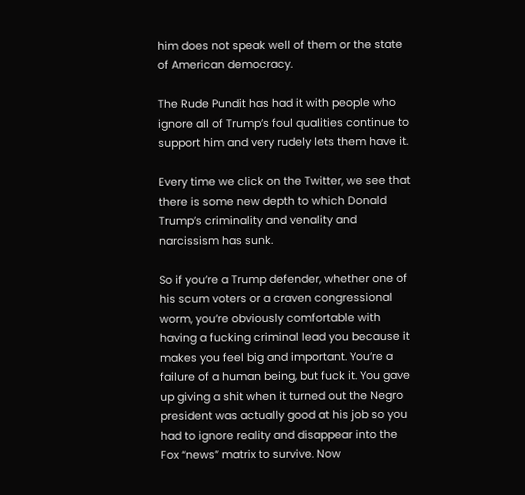him does not speak well of them or the state of American democracy.

The Rude Pundit has had it with people who ignore all of Trump’s foul qualities continue to support him and very rudely lets them have it.

Every time we click on the Twitter, we see that there is some new depth to which Donald Trump’s criminality and venality and narcissism has sunk.

So if you’re a Trump defender, whether one of his scum voters or a craven congressional worm, you’re obviously comfortable with having a fucking criminal lead you because it makes you feel big and important. You’re a failure of a human being, but fuck it. You gave up giving a shit when it turned out the Negro president was actually good at his job so you had to ignore reality and disappear into the Fox “news” matrix to survive. Now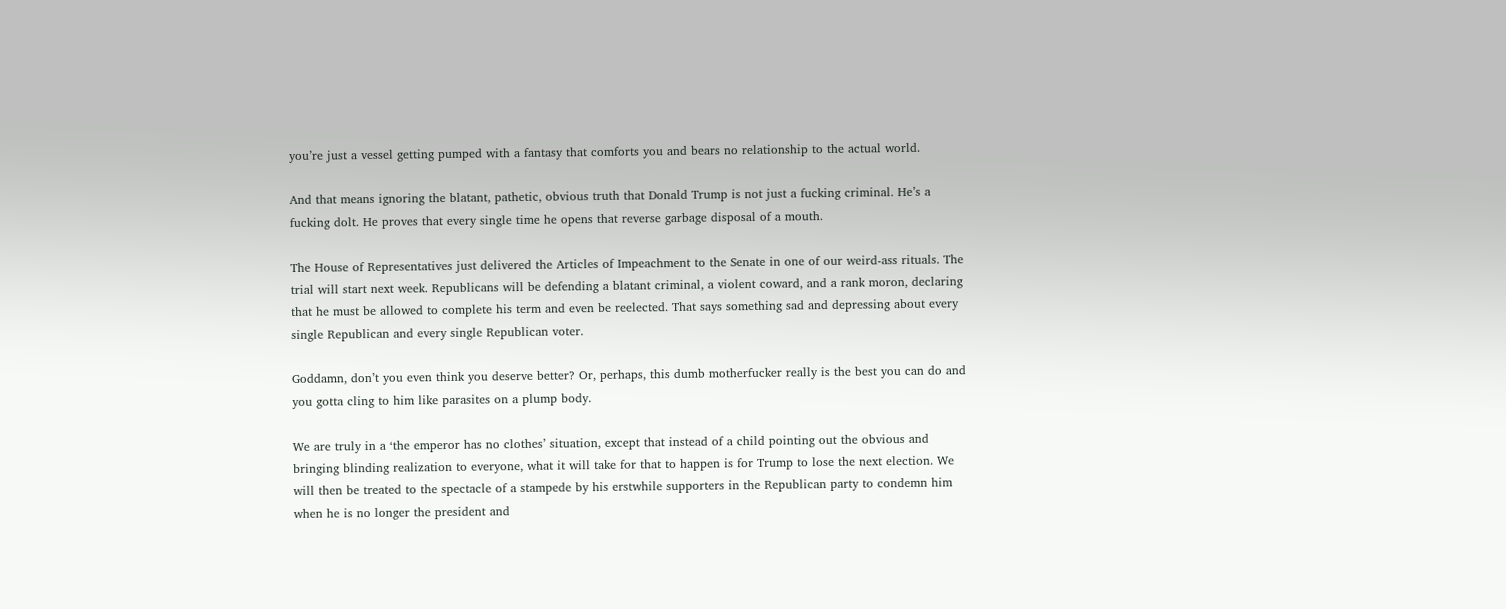you’re just a vessel getting pumped with a fantasy that comforts you and bears no relationship to the actual world.

And that means ignoring the blatant, pathetic, obvious truth that Donald Trump is not just a fucking criminal. He’s a fucking dolt. He proves that every single time he opens that reverse garbage disposal of a mouth.

The House of Representatives just delivered the Articles of Impeachment to the Senate in one of our weird-ass rituals. The trial will start next week. Republicans will be defending a blatant criminal, a violent coward, and a rank moron, declaring that he must be allowed to complete his term and even be reelected. That says something sad and depressing about every single Republican and every single Republican voter.

Goddamn, don’t you even think you deserve better? Or, perhaps, this dumb motherfucker really is the best you can do and you gotta cling to him like parasites on a plump body.

We are truly in a ‘the emperor has no clothes’ situation, except that instead of a child pointing out the obvious and bringing blinding realization to everyone, what it will take for that to happen is for Trump to lose the next election. We will then be treated to the spectacle of a stampede by his erstwhile supporters in the Republican party to condemn him when he is no longer the president and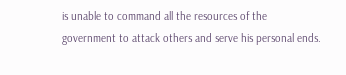is unable to command all the resources of the government to attack others and serve his personal ends.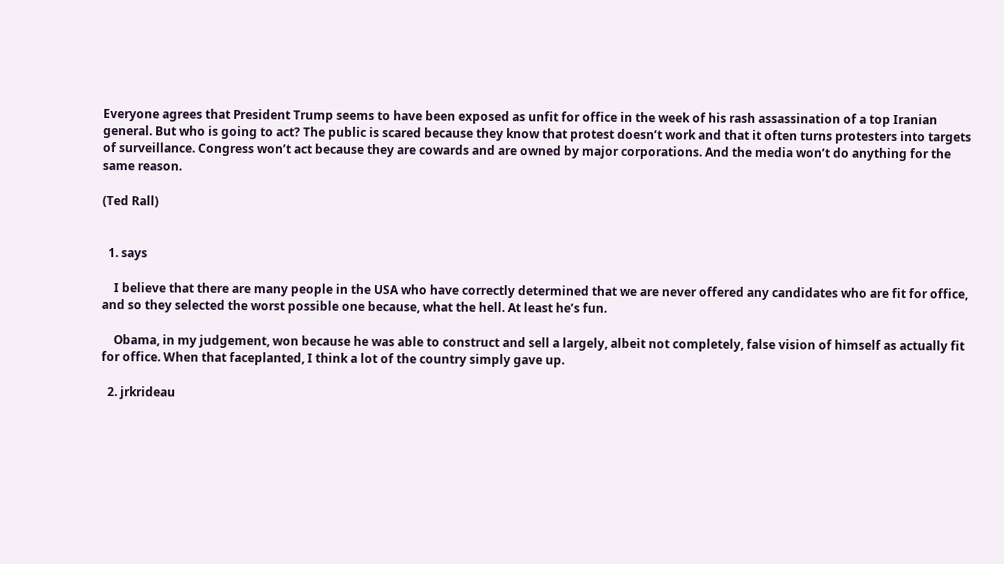Everyone agrees that President Trump seems to have been exposed as unfit for office in the week of his rash assassination of a top Iranian general. But who is going to act? The public is scared because they know that protest doesn’t work and that it often turns protesters into targets of surveillance. Congress won’t act because they are cowards and are owned by major corporations. And the media won’t do anything for the same reason.

(Ted Rall)


  1. says

    I believe that there are many people in the USA who have correctly determined that we are never offered any candidates who are fit for office, and so they selected the worst possible one because, what the hell. At least he’s fun.

    Obama, in my judgement, won because he was able to construct and sell a largely, albeit not completely, false vision of himself as actually fit for office. When that faceplanted, I think a lot of the country simply gave up.

  2. jrkrideau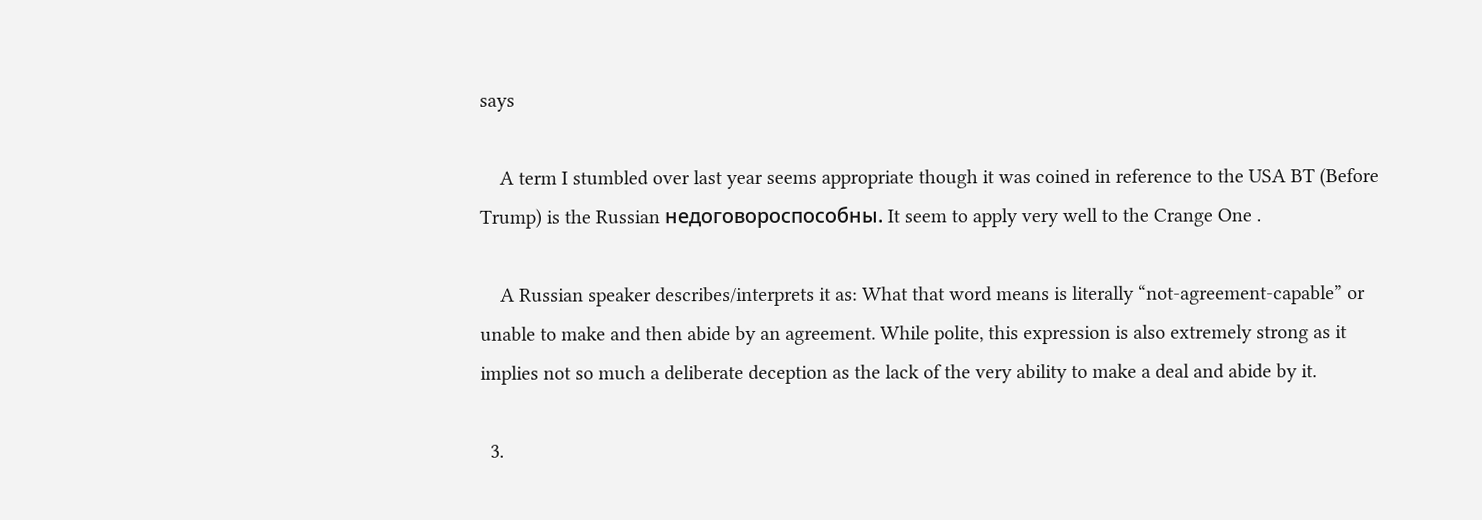says

    A term I stumbled over last year seems appropriate though it was coined in reference to the USA BT (Before Trump) is the Russian недоговороспособны. It seem to apply very well to the Crange One .

    A Russian speaker describes/interprets it as: What that word means is literally “not-agreement-capable” or unable to make and then abide by an agreement. While polite, this expression is also extremely strong as it implies not so much a deliberate deception as the lack of the very ability to make a deal and abide by it.

  3.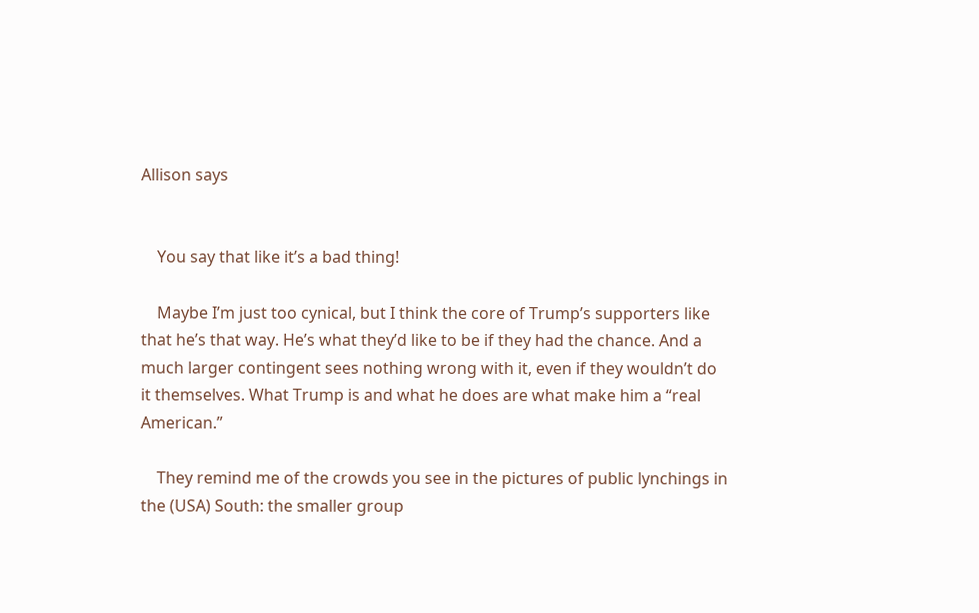Allison says


    You say that like it’s a bad thing!

    Maybe I’m just too cynical, but I think the core of Trump’s supporters like that he’s that way. He’s what they’d like to be if they had the chance. And a much larger contingent sees nothing wrong with it, even if they wouldn’t do it themselves. What Trump is and what he does are what make him a “real American.”

    They remind me of the crowds you see in the pictures of public lynchings in the (USA) South: the smaller group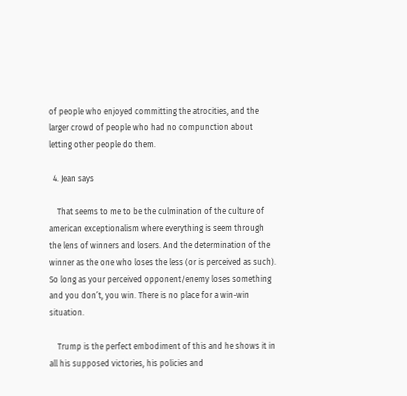of people who enjoyed committing the atrocities, and the larger crowd of people who had no compunction about letting other people do them.

  4. Jean says

    That seems to me to be the culmination of the culture of american exceptionalism where everything is seem through the lens of winners and losers. And the determination of the winner as the one who loses the less (or is perceived as such). So long as your perceived opponent/enemy loses something and you don’t, you win. There is no place for a win-win situation.

    Trump is the perfect embodiment of this and he shows it in all his supposed victories, his policies and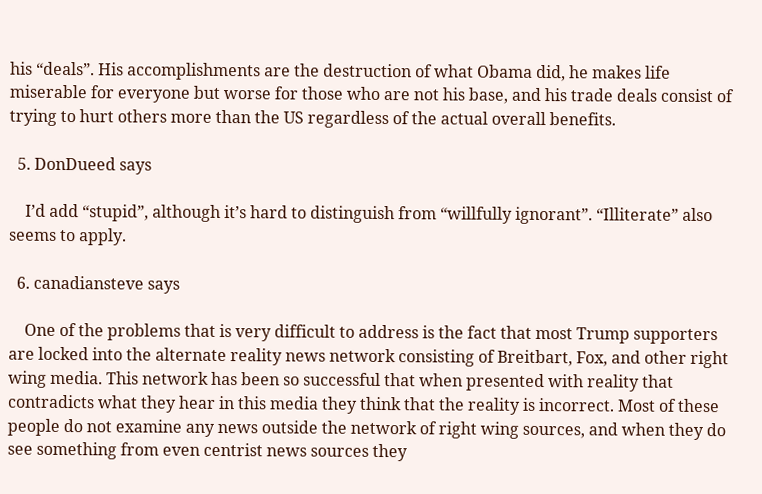his “deals”. His accomplishments are the destruction of what Obama did, he makes life miserable for everyone but worse for those who are not his base, and his trade deals consist of trying to hurt others more than the US regardless of the actual overall benefits.

  5. DonDueed says

    I’d add “stupid”, although it’s hard to distinguish from “willfully ignorant”. “Illiterate” also seems to apply.

  6. canadiansteve says

    One of the problems that is very difficult to address is the fact that most Trump supporters are locked into the alternate reality news network consisting of Breitbart, Fox, and other right wing media. This network has been so successful that when presented with reality that contradicts what they hear in this media they think that the reality is incorrect. Most of these people do not examine any news outside the network of right wing sources, and when they do see something from even centrist news sources they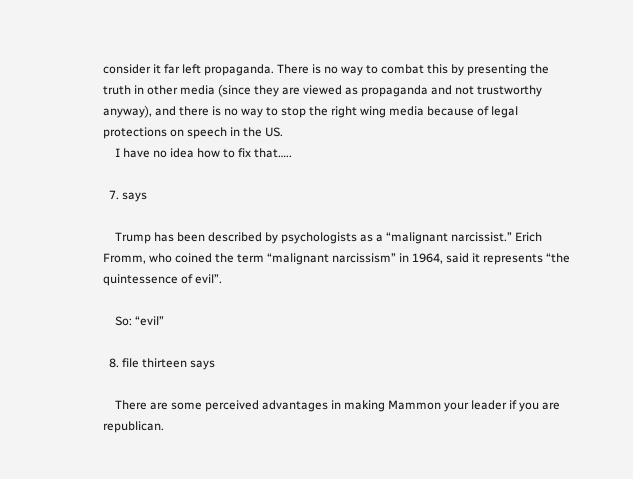consider it far left propaganda. There is no way to combat this by presenting the truth in other media (since they are viewed as propaganda and not trustworthy anyway), and there is no way to stop the right wing media because of legal protections on speech in the US.
    I have no idea how to fix that…..

  7. says

    Trump has been described by psychologists as a “malignant narcissist.” Erich Fromm, who coined the term “malignant narcissism” in 1964, said it represents “the quintessence of evil”.

    So: “evil”

  8. file thirteen says

    There are some perceived advantages in making Mammon your leader if you are republican.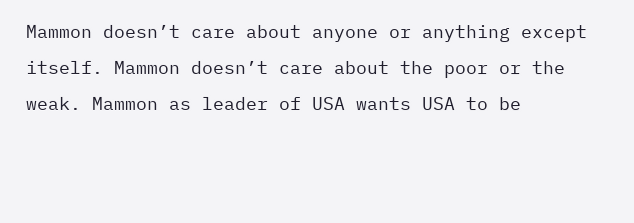Mammon doesn’t care about anyone or anything except itself. Mammon doesn’t care about the poor or the weak. Mammon as leader of USA wants USA to be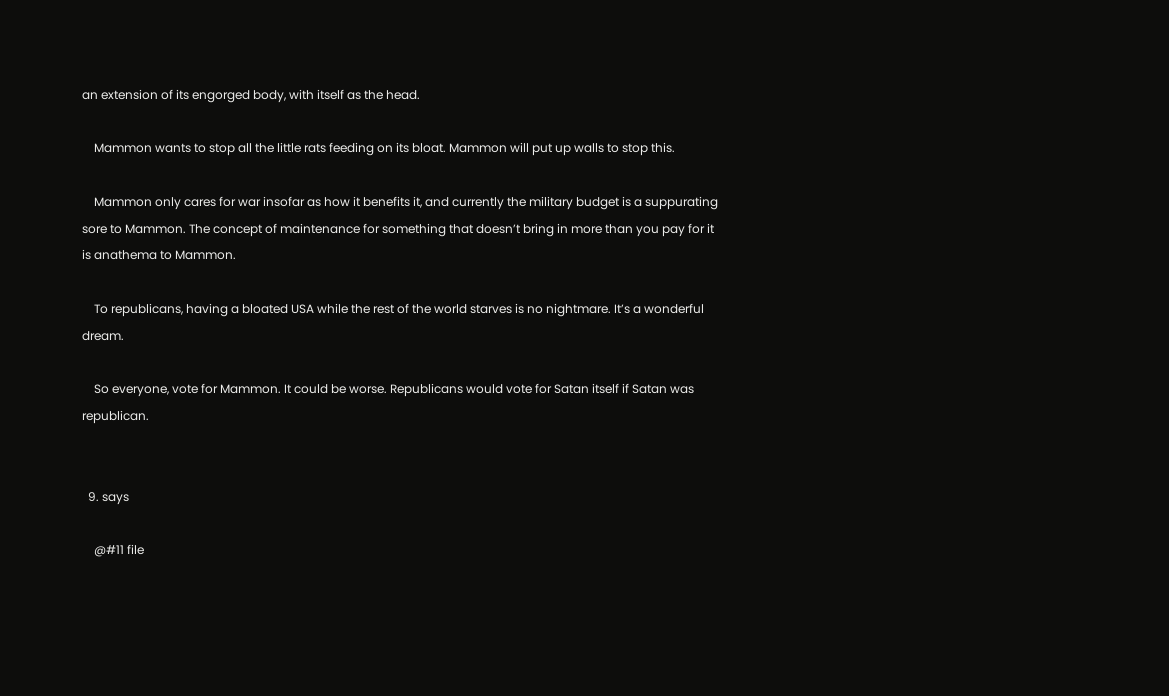an extension of its engorged body, with itself as the head.

    Mammon wants to stop all the little rats feeding on its bloat. Mammon will put up walls to stop this.

    Mammon only cares for war insofar as how it benefits it, and currently the military budget is a suppurating sore to Mammon. The concept of maintenance for something that doesn’t bring in more than you pay for it is anathema to Mammon.

    To republicans, having a bloated USA while the rest of the world starves is no nightmare. It’s a wonderful dream.

    So everyone, vote for Mammon. It could be worse. Republicans would vote for Satan itself if Satan was republican.


  9. says

    @#11 file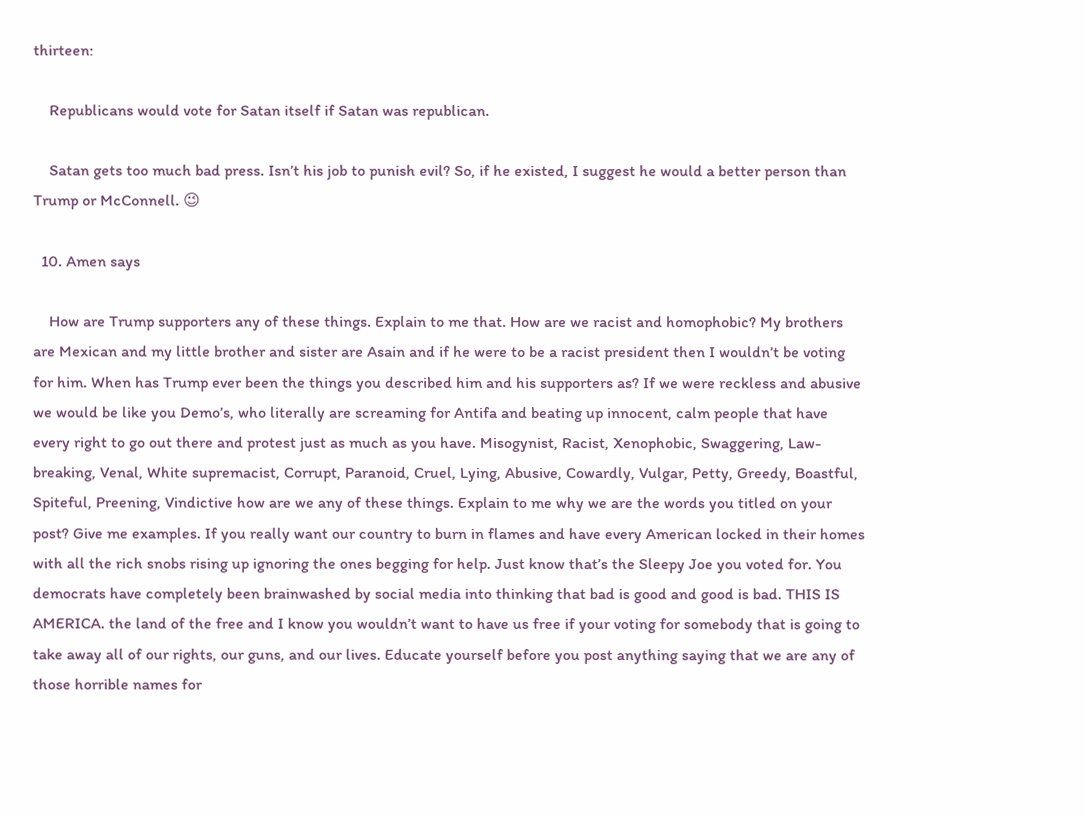thirteen:

    Republicans would vote for Satan itself if Satan was republican.

    Satan gets too much bad press. Isn’t his job to punish evil? So, if he existed, I suggest he would a better person than Trump or McConnell. 😉

  10. Amen says

    How are Trump supporters any of these things. Explain to me that. How are we racist and homophobic? My brothers are Mexican and my little brother and sister are Asain and if he were to be a racist president then I wouldn’t be voting for him. When has Trump ever been the things you described him and his supporters as? If we were reckless and abusive we would be like you Demo’s, who literally are screaming for Antifa and beating up innocent, calm people that have every right to go out there and protest just as much as you have. Misogynist, Racist, Xenophobic, Swaggering, Law-breaking, Venal, White supremacist, Corrupt, Paranoid, Cruel, Lying, Abusive, Cowardly, Vulgar, Petty, Greedy, Boastful, Spiteful, Preening, Vindictive how are we any of these things. Explain to me why we are the words you titled on your post? Give me examples. If you really want our country to burn in flames and have every American locked in their homes with all the rich snobs rising up ignoring the ones begging for help. Just know that’s the Sleepy Joe you voted for. You democrats have completely been brainwashed by social media into thinking that bad is good and good is bad. THIS IS AMERICA. the land of the free and I know you wouldn’t want to have us free if your voting for somebody that is going to take away all of our rights, our guns, and our lives. Educate yourself before you post anything saying that we are any of those horrible names for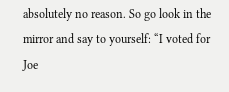absolutely no reason. So go look in the mirror and say to yourself: “I voted for Joe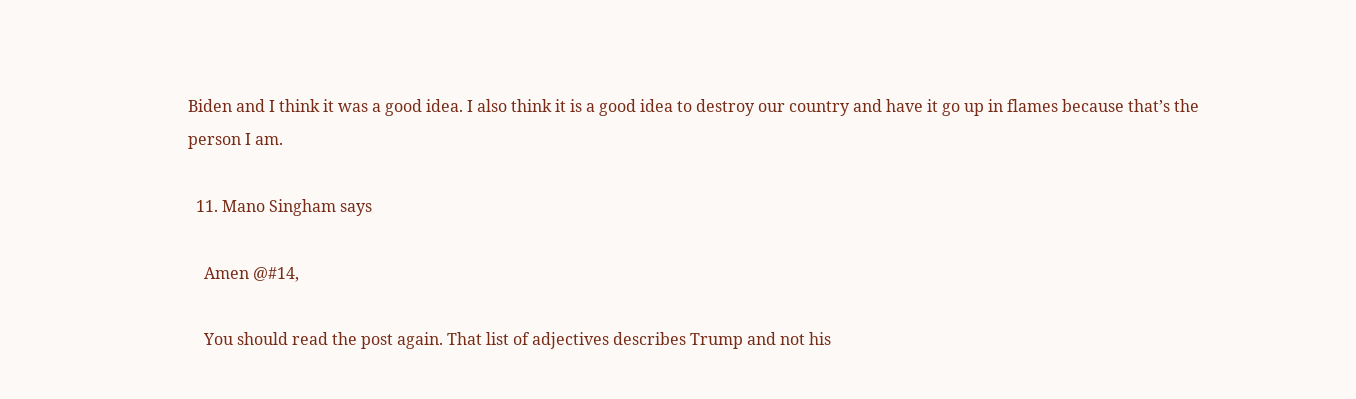Biden and I think it was a good idea. I also think it is a good idea to destroy our country and have it go up in flames because that’s the person I am.

  11. Mano Singham says

    Amen @#14,

    You should read the post again. That list of adjectives describes Trump and not his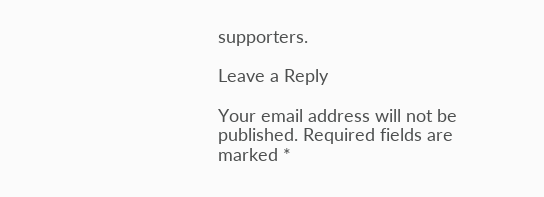supporters.

Leave a Reply

Your email address will not be published. Required fields are marked *